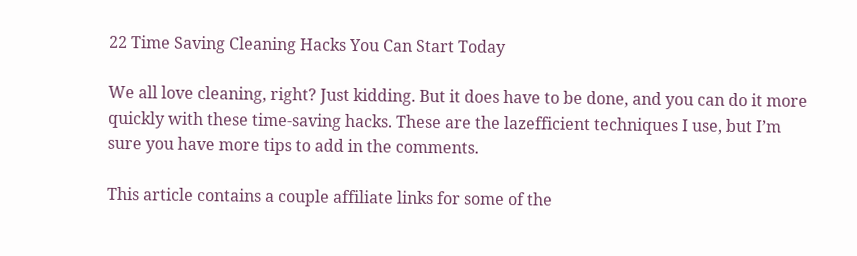22 Time Saving Cleaning Hacks You Can Start Today

We all love cleaning, right? Just kidding. But it does have to be done, and you can do it more quickly with these time-saving hacks. These are the lazefficient techniques I use, but I’m sure you have more tips to add in the comments.

This article contains a couple affiliate links for some of the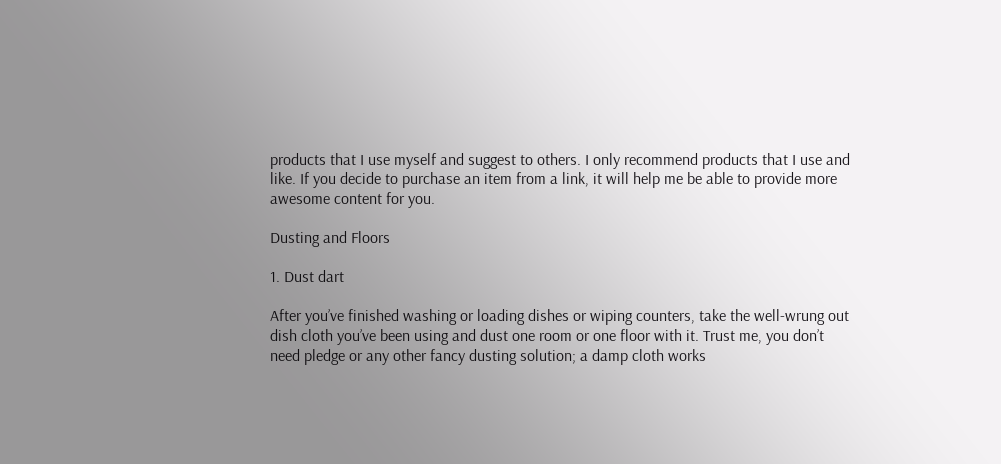products that I use myself and suggest to others. I only recommend products that I use and like. If you decide to purchase an item from a link, it will help me be able to provide more awesome content for you.

Dusting and Floors

1. Dust dart

After you’ve finished washing or loading dishes or wiping counters, take the well-wrung out dish cloth you’ve been using and dust one room or one floor with it. Trust me, you don’t need pledge or any other fancy dusting solution; a damp cloth works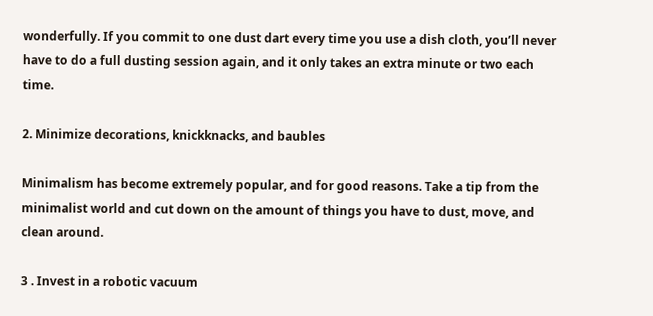wonderfully. If you commit to one dust dart every time you use a dish cloth, you’ll never have to do a full dusting session again, and it only takes an extra minute or two each time.

2. Minimize decorations, knickknacks, and baubles

Minimalism has become extremely popular, and for good reasons. Take a tip from the minimalist world and cut down on the amount of things you have to dust, move, and clean around.

3 . Invest in a robotic vacuum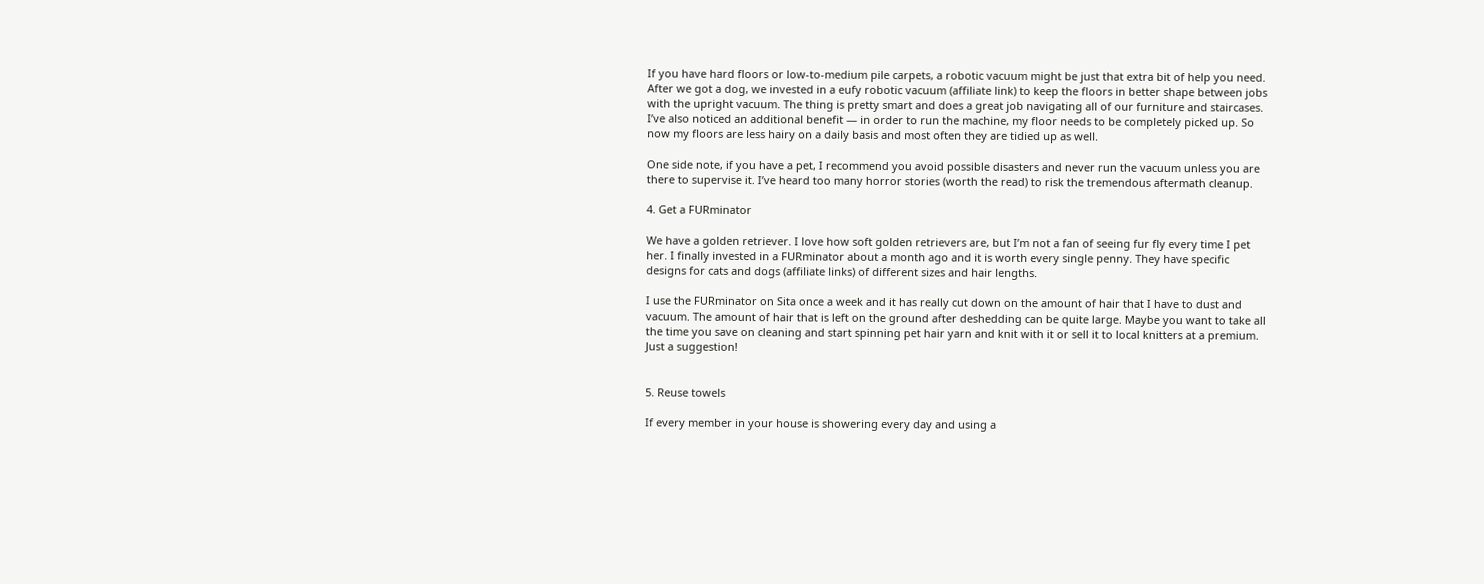If you have hard floors or low-to-medium pile carpets, a robotic vacuum might be just that extra bit of help you need. After we got a dog, we invested in a eufy robotic vacuum (affiliate link) to keep the floors in better shape between jobs with the upright vacuum. The thing is pretty smart and does a great job navigating all of our furniture and staircases. I’ve also noticed an additional benefit — in order to run the machine, my floor needs to be completely picked up. So now my floors are less hairy on a daily basis and most often they are tidied up as well.

One side note, if you have a pet, I recommend you avoid possible disasters and never run the vacuum unless you are there to supervise it. I’ve heard too many horror stories (worth the read) to risk the tremendous aftermath cleanup.

4. Get a FURminator

We have a golden retriever. I love how soft golden retrievers are, but I’m not a fan of seeing fur fly every time I pet her. I finally invested in a FURminator about a month ago and it is worth every single penny. They have specific designs for cats and dogs (affiliate links) of different sizes and hair lengths.

I use the FURminator on Sita once a week and it has really cut down on the amount of hair that I have to dust and vacuum. The amount of hair that is left on the ground after deshedding can be quite large. Maybe you want to take all the time you save on cleaning and start spinning pet hair yarn and knit with it or sell it to local knitters at a premium. Just a suggestion!


5. Reuse towels

If every member in your house is showering every day and using a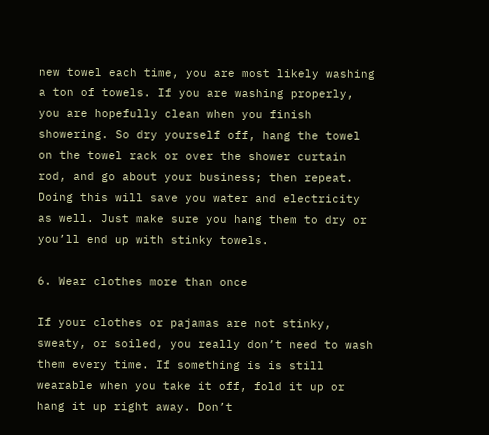new towel each time, you are most likely washing a ton of towels. If you are washing properly, you are hopefully clean when you finish showering. So dry yourself off, hang the towel on the towel rack or over the shower curtain rod, and go about your business; then repeat. Doing this will save you water and electricity as well. Just make sure you hang them to dry or you’ll end up with stinky towels.

6. Wear clothes more than once

If your clothes or pajamas are not stinky, sweaty, or soiled, you really don’t need to wash them every time. If something is is still wearable when you take it off, fold it up or hang it up right away. Don’t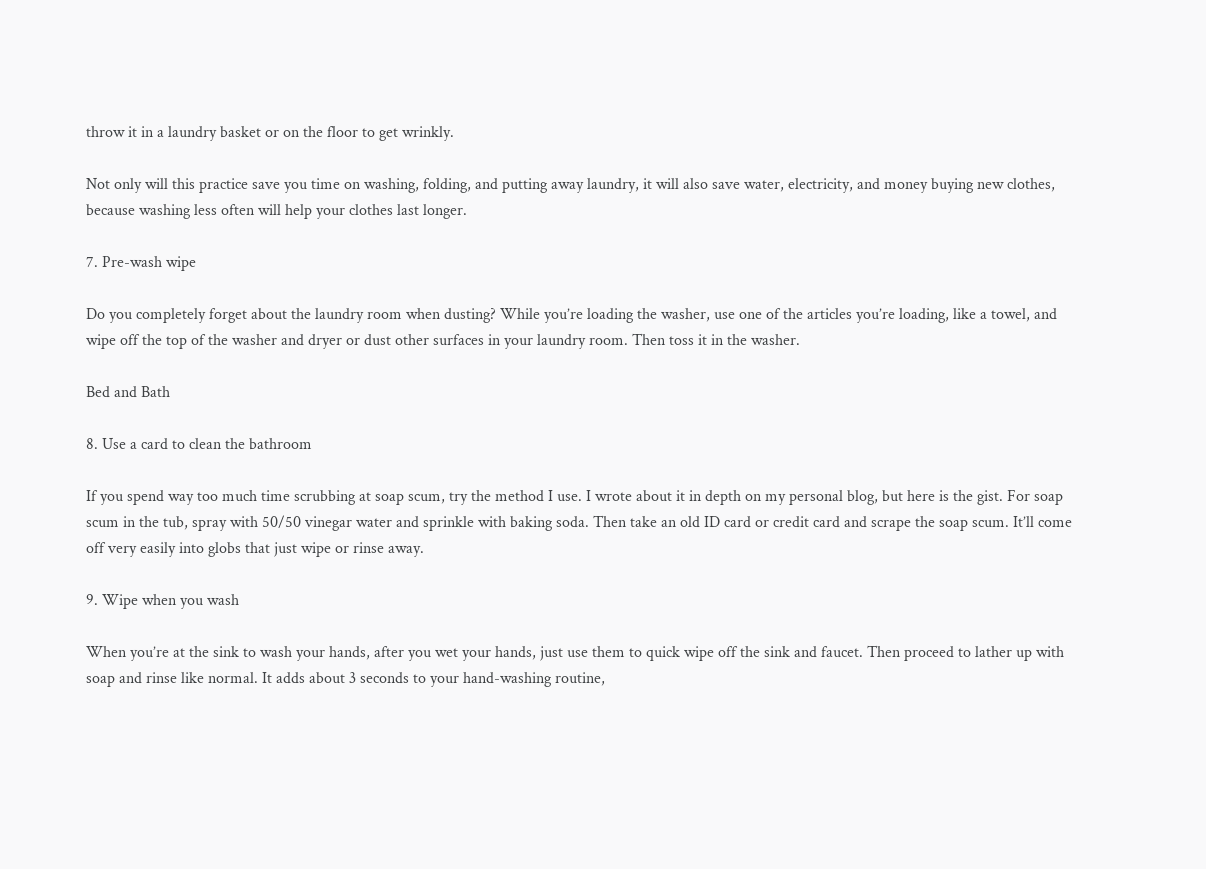throw it in a laundry basket or on the floor to get wrinkly.

Not only will this practice save you time on washing, folding, and putting away laundry, it will also save water, electricity, and money buying new clothes, because washing less often will help your clothes last longer.

7. Pre-wash wipe

Do you completely forget about the laundry room when dusting? While you’re loading the washer, use one of the articles you’re loading, like a towel, and wipe off the top of the washer and dryer or dust other surfaces in your laundry room. Then toss it in the washer.

Bed and Bath

8. Use a card to clean the bathroom

If you spend way too much time scrubbing at soap scum, try the method I use. I wrote about it in depth on my personal blog, but here is the gist. For soap scum in the tub, spray with 50/50 vinegar water and sprinkle with baking soda. Then take an old ID card or credit card and scrape the soap scum. It’ll come off very easily into globs that just wipe or rinse away.

9. Wipe when you wash

When you’re at the sink to wash your hands, after you wet your hands, just use them to quick wipe off the sink and faucet. Then proceed to lather up with soap and rinse like normal. It adds about 3 seconds to your hand-washing routine,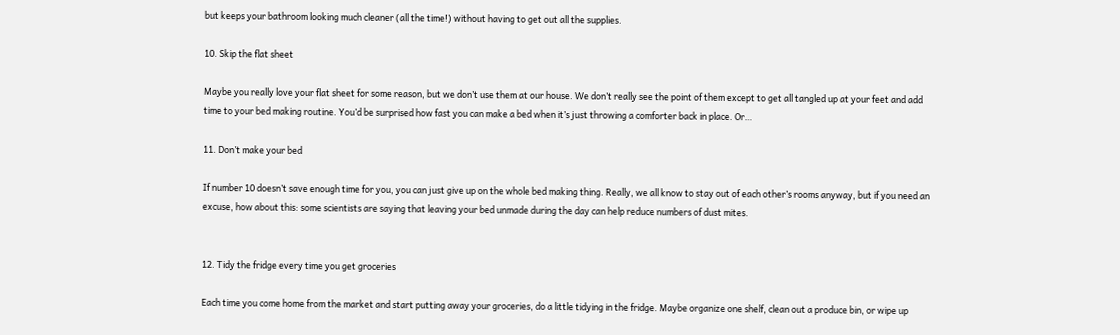but keeps your bathroom looking much cleaner (all the time!) without having to get out all the supplies.

10. Skip the flat sheet

Maybe you really love your flat sheet for some reason, but we don’t use them at our house. We don’t really see the point of them except to get all tangled up at your feet and add time to your bed making routine. You’d be surprised how fast you can make a bed when it’s just throwing a comforter back in place. Or…

11. Don’t make your bed

If number 10 doesn’t save enough time for you, you can just give up on the whole bed making thing. Really, we all know to stay out of each other’s rooms anyway, but if you need an excuse, how about this: some scientists are saying that leaving your bed unmade during the day can help reduce numbers of dust mites.


12. Tidy the fridge every time you get groceries

Each time you come home from the market and start putting away your groceries, do a little tidying in the fridge. Maybe organize one shelf, clean out a produce bin, or wipe up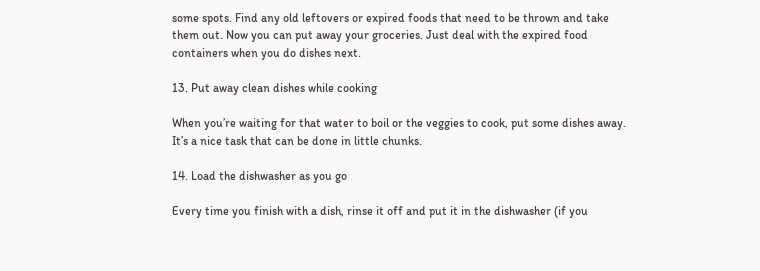some spots. Find any old leftovers or expired foods that need to be thrown and take them out. Now you can put away your groceries. Just deal with the expired food containers when you do dishes next.

13. Put away clean dishes while cooking

When you’re waiting for that water to boil or the veggies to cook, put some dishes away. It’s a nice task that can be done in little chunks.

14. Load the dishwasher as you go

Every time you finish with a dish, rinse it off and put it in the dishwasher (if you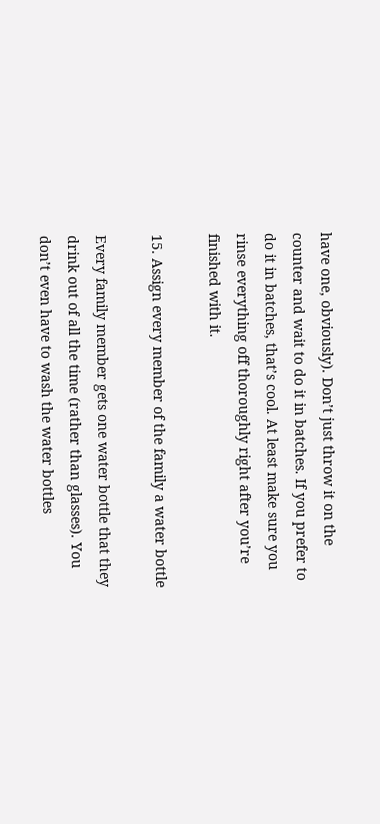have one, obviously). Don’t just throw it on the counter and wait to do it in batches. If you prefer to do it in batches, that’s cool. At least make sure you rinse everything off thoroughly right after you’re finished with it.

15. Assign every member of the family a water bottle

Every family member gets one water bottle that they drink out of all the time (rather than glasses). You don’t even have to wash the water bottles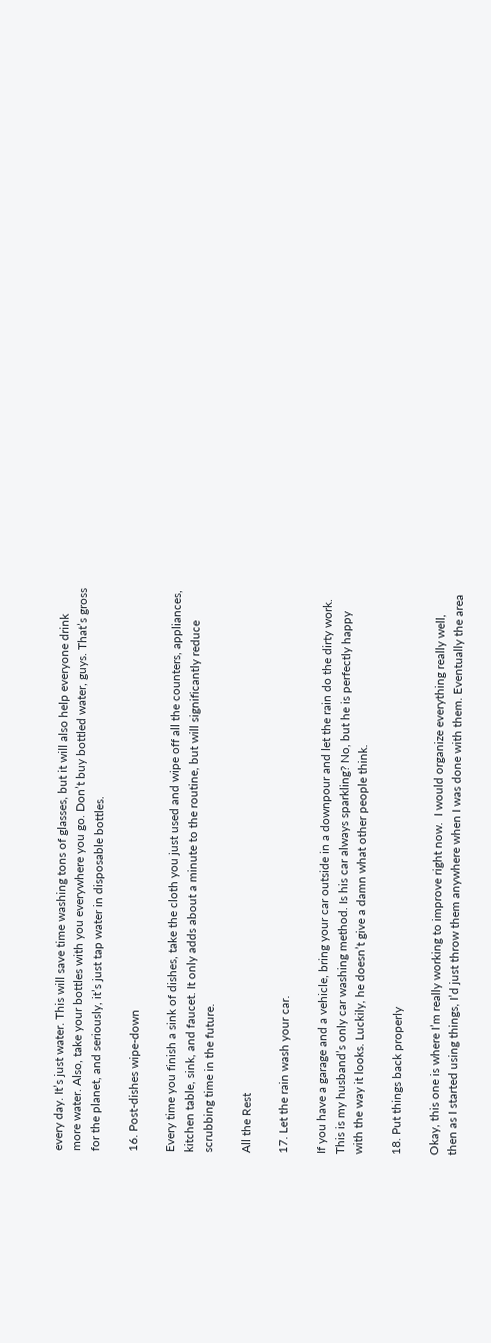every day. It’s just water. This will save time washing tons of glasses, but it will also help everyone drink more water. Also, take your bottles with you everywhere you go. Don’t buy bottled water, guys. That’s gross for the planet, and seriously, it’s just tap water in disposable bottles.

16. Post-dishes wipe-down

Every time you finish a sink of dishes, take the cloth you just used and wipe off all the counters, appliances, kitchen table, sink, and faucet. It only adds about a minute to the routine, but will significantly reduce scrubbing time in the future.

All the Rest

17. Let the rain wash your car.

If you have a garage and a vehicle, bring your car outside in a downpour and let the rain do the dirty work. This is my husband’s only car washing method. Is his car always sparkling? No, but he is perfectly happy with the way it looks. Luckily, he doesn’t give a damn what other people think.

18. Put things back properly

Okay, this one is where I’m really working to improve right now.  I would organize everything really well, then as I started using things, I’d just throw them anywhere when I was done with them. Eventually the area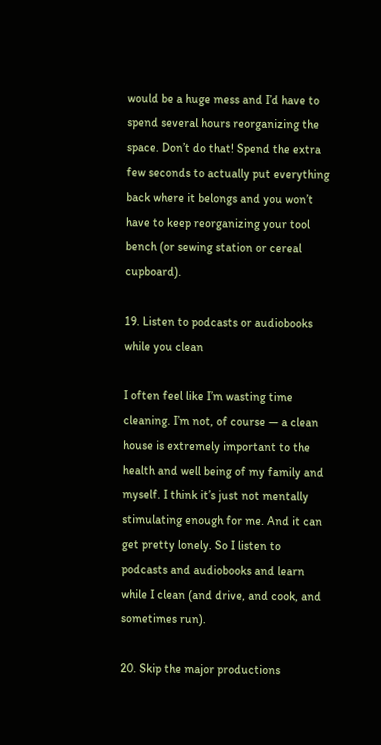would be a huge mess and I’d have to spend several hours reorganizing the space. Don’t do that! Spend the extra few seconds to actually put everything back where it belongs and you won’t have to keep reorganizing your tool bench (or sewing station or cereal cupboard).

19. Listen to podcasts or audiobooks while you clean

I often feel like I’m wasting time cleaning. I’m not, of course — a clean house is extremely important to the health and well being of my family and myself. I think it’s just not mentally stimulating enough for me. And it can get pretty lonely. So I listen to podcasts and audiobooks and learn while I clean (and drive, and cook, and sometimes run).

20. Skip the major productions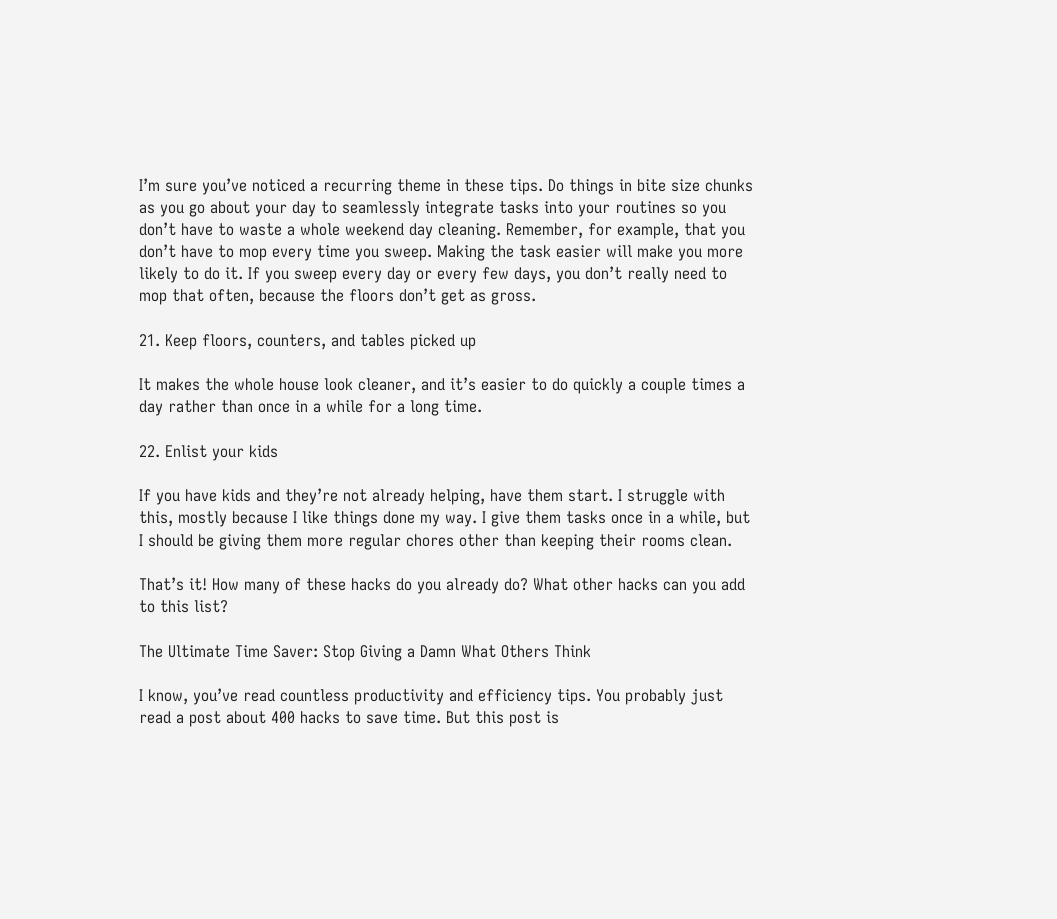I’m sure you’ve noticed a recurring theme in these tips. Do things in bite size chunks as you go about your day to seamlessly integrate tasks into your routines so you don’t have to waste a whole weekend day cleaning. Remember, for example, that you don’t have to mop every time you sweep. Making the task easier will make you more likely to do it. If you sweep every day or every few days, you don’t really need to mop that often, because the floors don’t get as gross.

21. Keep floors, counters, and tables picked up

It makes the whole house look cleaner, and it’s easier to do quickly a couple times a day rather than once in a while for a long time.

22. Enlist your kids

If you have kids and they’re not already helping, have them start. I struggle with this, mostly because I like things done my way. I give them tasks once in a while, but I should be giving them more regular chores other than keeping their rooms clean.

That’s it! How many of these hacks do you already do? What other hacks can you add to this list?

The Ultimate Time Saver: Stop Giving a Damn What Others Think

I know, you’ve read countless productivity and efficiency tips. You probably just read a post about 400 hacks to save time. But this post is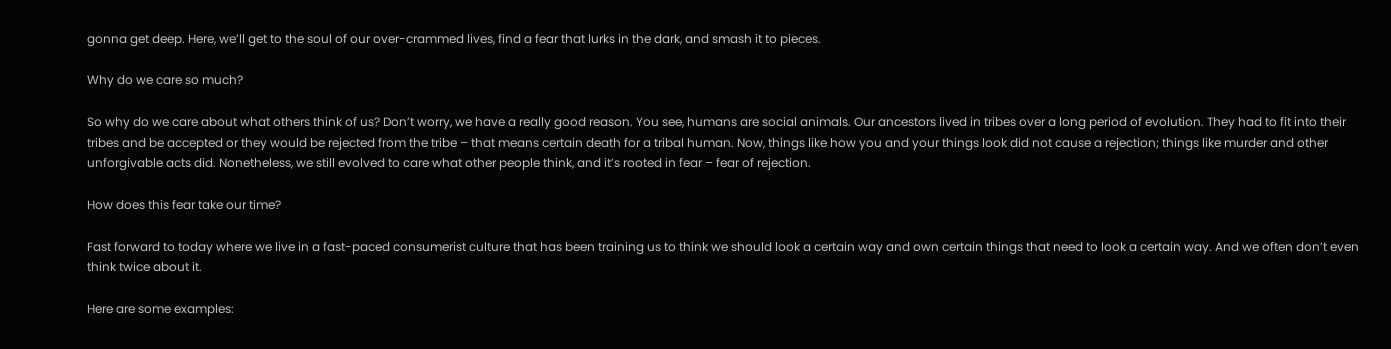gonna get deep. Here, we’ll get to the soul of our over-crammed lives, find a fear that lurks in the dark, and smash it to pieces.

Why do we care so much?

So why do we care about what others think of us? Don’t worry, we have a really good reason. You see, humans are social animals. Our ancestors lived in tribes over a long period of evolution. They had to fit into their tribes and be accepted or they would be rejected from the tribe – that means certain death for a tribal human. Now, things like how you and your things look did not cause a rejection; things like murder and other unforgivable acts did. Nonetheless, we still evolved to care what other people think, and it’s rooted in fear – fear of rejection.

How does this fear take our time?

Fast forward to today where we live in a fast-paced consumerist culture that has been training us to think we should look a certain way and own certain things that need to look a certain way. And we often don’t even think twice about it.

Here are some examples: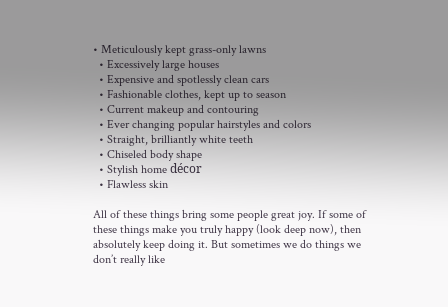• Meticulously kept grass-only lawns
  • Excessively large houses
  • Expensive and spotlessly clean cars
  • Fashionable clothes, kept up to season
  • Current makeup and contouring
  • Ever changing popular hairstyles and colors
  • Straight, brilliantly white teeth
  • Chiseled body shape
  • Stylish home décor
  • Flawless skin

All of these things bring some people great joy. If some of these things make you truly happy (look deep now), then absolutely keep doing it. But sometimes we do things we don’t really like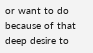or want to do because of that deep desire to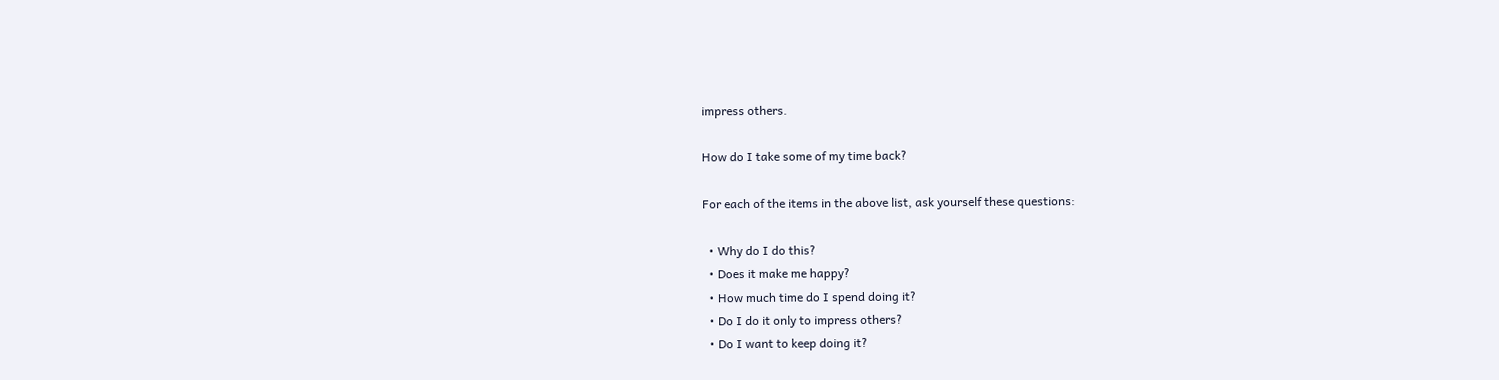impress others.

How do I take some of my time back?

For each of the items in the above list, ask yourself these questions:

  • Why do I do this?
  • Does it make me happy?
  • How much time do I spend doing it?
  • Do I do it only to impress others?
  • Do I want to keep doing it?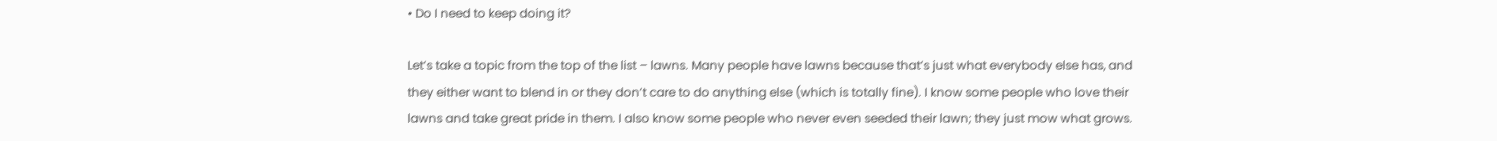• Do I need to keep doing it?

Let’s take a topic from the top of the list – lawns. Many people have lawns because that’s just what everybody else has, and they either want to blend in or they don’t care to do anything else (which is totally fine). I know some people who love their lawns and take great pride in them. I also know some people who never even seeded their lawn; they just mow what grows.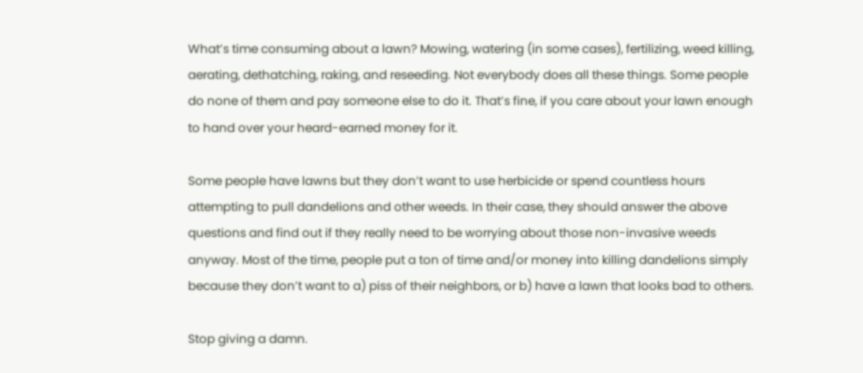What’s time consuming about a lawn? Mowing, watering (in some cases), fertilizing, weed killing, aerating, dethatching, raking, and reseeding. Not everybody does all these things. Some people do none of them and pay someone else to do it. That’s fine, if you care about your lawn enough to hand over your heard-earned money for it.

Some people have lawns but they don’t want to use herbicide or spend countless hours attempting to pull dandelions and other weeds. In their case, they should answer the above questions and find out if they really need to be worrying about those non-invasive weeds anyway. Most of the time, people put a ton of time and/or money into killing dandelions simply because they don’t want to a) piss of their neighbors, or b) have a lawn that looks bad to others.

Stop giving a damn.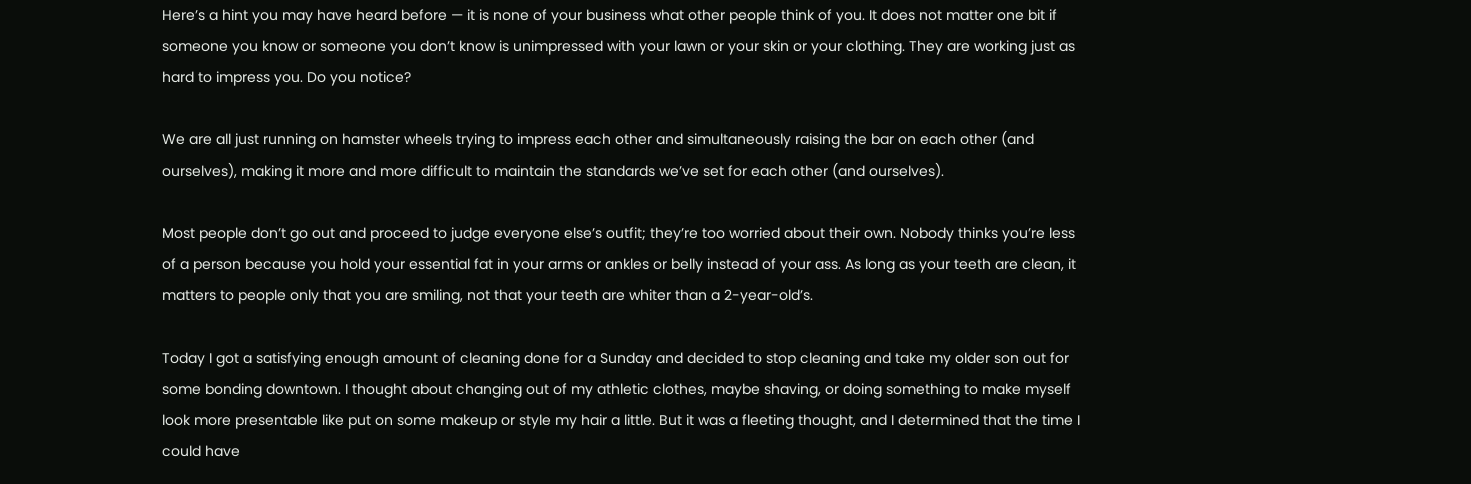Here’s a hint you may have heard before — it is none of your business what other people think of you. It does not matter one bit if someone you know or someone you don’t know is unimpressed with your lawn or your skin or your clothing. They are working just as hard to impress you. Do you notice?

We are all just running on hamster wheels trying to impress each other and simultaneously raising the bar on each other (and ourselves), making it more and more difficult to maintain the standards we’ve set for each other (and ourselves).

Most people don’t go out and proceed to judge everyone else’s outfit; they’re too worried about their own. Nobody thinks you’re less of a person because you hold your essential fat in your arms or ankles or belly instead of your ass. As long as your teeth are clean, it matters to people only that you are smiling, not that your teeth are whiter than a 2-year-old’s.

Today I got a satisfying enough amount of cleaning done for a Sunday and decided to stop cleaning and take my older son out for some bonding downtown. I thought about changing out of my athletic clothes, maybe shaving, or doing something to make myself look more presentable like put on some makeup or style my hair a little. But it was a fleeting thought, and I determined that the time I could have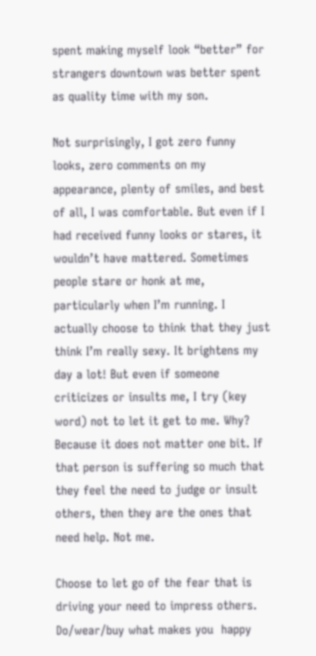spent making myself look “better” for strangers downtown was better spent as quality time with my son.

Not surprisingly, I got zero funny looks, zero comments on my appearance, plenty of smiles, and best of all, I was comfortable. But even if I had received funny looks or stares, it wouldn’t have mattered. Sometimes people stare or honk at me, particularly when I’m running. I actually choose to think that they just think I’m really sexy. It brightens my day a lot! But even if someone criticizes or insults me, I try (key word) not to let it get to me. Why? Because it does not matter one bit. If that person is suffering so much that they feel the need to judge or insult others, then they are the ones that need help. Not me.

Choose to let go of the fear that is driving your need to impress others. Do/wear/buy what makes you  happy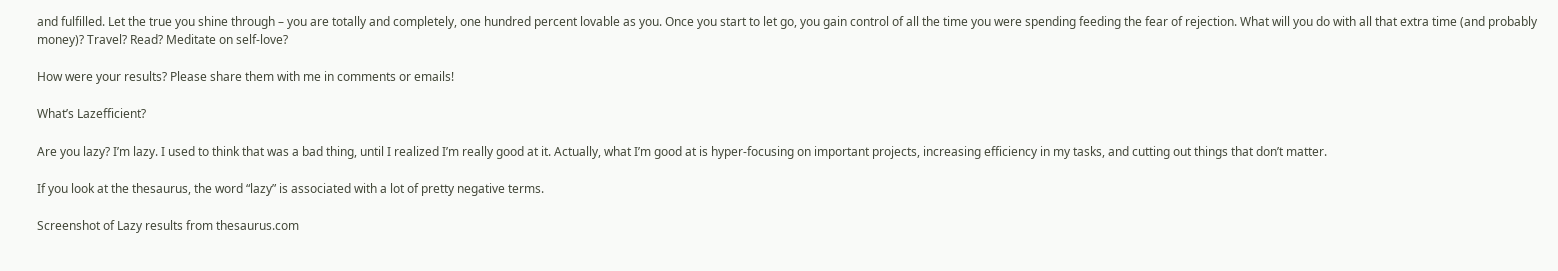and fulfilled. Let the true you shine through – you are totally and completely, one hundred percent lovable as you. Once you start to let go, you gain control of all the time you were spending feeding the fear of rejection. What will you do with all that extra time (and probably money)? Travel? Read? Meditate on self-love?

How were your results? Please share them with me in comments or emails!

What’s Lazefficient?

Are you lazy? I’m lazy. I used to think that was a bad thing, until I realized I’m really good at it. Actually, what I’m good at is hyper-focusing on important projects, increasing efficiency in my tasks, and cutting out things that don’t matter.

If you look at the thesaurus, the word “lazy” is associated with a lot of pretty negative terms.

Screenshot of Lazy results from thesaurus.com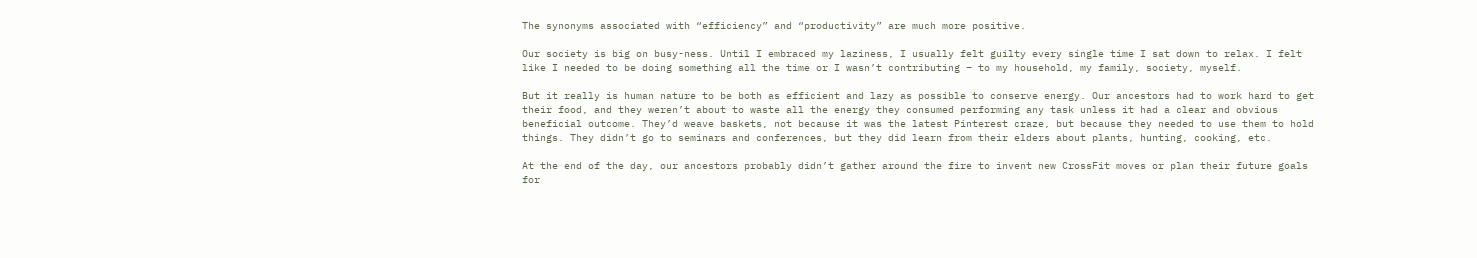The synonyms associated with “efficiency” and “productivity” are much more positive.

Our society is big on busy-ness. Until I embraced my laziness, I usually felt guilty every single time I sat down to relax. I felt like I needed to be doing something all the time or I wasn’t contributing – to my household, my family, society, myself.

But it really is human nature to be both as efficient and lazy as possible to conserve energy. Our ancestors had to work hard to get their food, and they weren’t about to waste all the energy they consumed performing any task unless it had a clear and obvious beneficial outcome. They’d weave baskets, not because it was the latest Pinterest craze, but because they needed to use them to hold things. They didn’t go to seminars and conferences, but they did learn from their elders about plants, hunting, cooking, etc.

At the end of the day, our ancestors probably didn’t gather around the fire to invent new CrossFit moves or plan their future goals for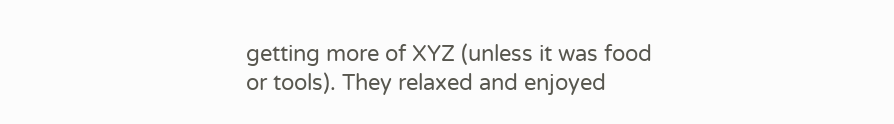getting more of XYZ (unless it was food or tools). They relaxed and enjoyed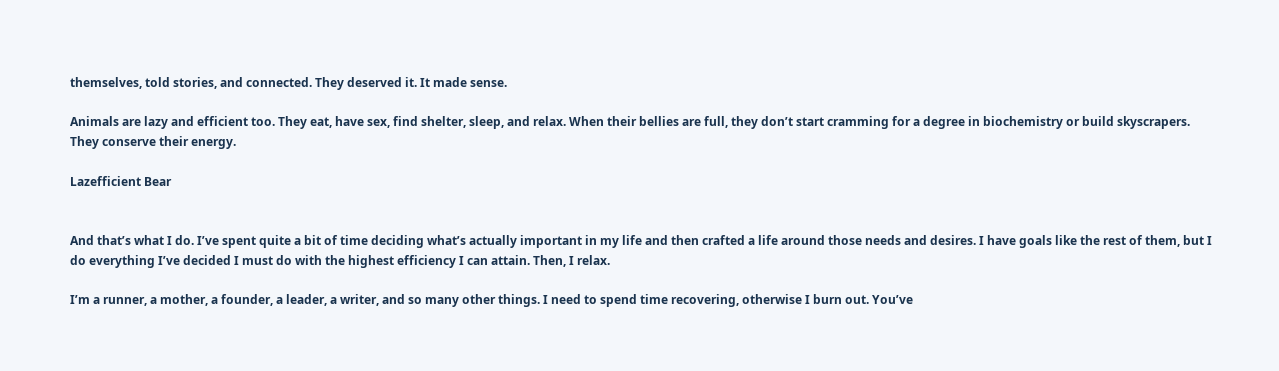themselves, told stories, and connected. They deserved it. It made sense.

Animals are lazy and efficient too. They eat, have sex, find shelter, sleep, and relax. When their bellies are full, they don’t start cramming for a degree in biochemistry or build skyscrapers. They conserve their energy.

Lazefficient Bear


And that’s what I do. I’ve spent quite a bit of time deciding what’s actually important in my life and then crafted a life around those needs and desires. I have goals like the rest of them, but I do everything I’ve decided I must do with the highest efficiency I can attain. Then, I relax.

I’m a runner, a mother, a founder, a leader, a writer, and so many other things. I need to spend time recovering, otherwise I burn out. You’ve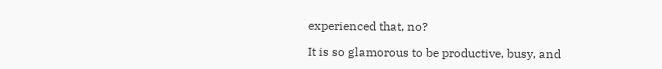experienced that, no?

It is so glamorous to be productive, busy, and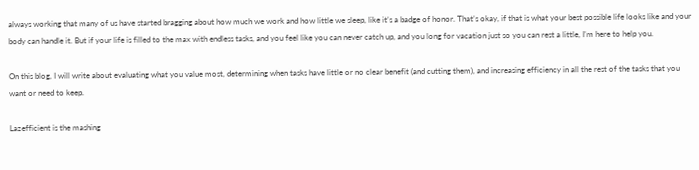always working that many of us have started bragging about how much we work and how little we sleep, like it’s a badge of honor. That’s okay, if that is what your best possible life looks like and your body can handle it. But if your life is filled to the max with endless tasks, and you feel like you can never catch up, and you long for vacation just so you can rest a little, I’m here to help you.

On this blog, I will write about evaluating what you value most, determining when tasks have little or no clear benefit (and cutting them), and increasing efficiency in all the rest of the tasks that you want or need to keep.

Lazefficient is the mashing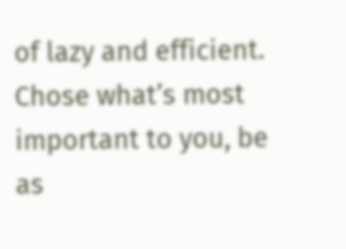of lazy and efficient. Chose what’s most important to you, be as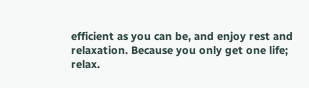efficient as you can be, and enjoy rest and relaxation. Because you only get one life; relax.